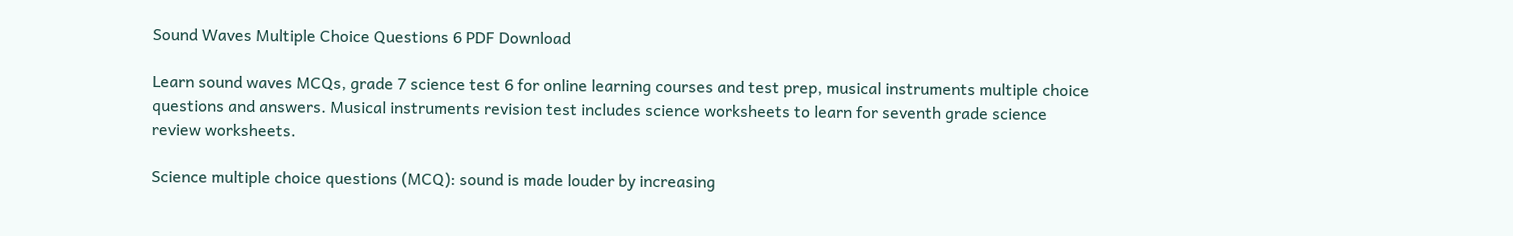Sound Waves Multiple Choice Questions 6 PDF Download

Learn sound waves MCQs, grade 7 science test 6 for online learning courses and test prep, musical instruments multiple choice questions and answers. Musical instruments revision test includes science worksheets to learn for seventh grade science review worksheets.

Science multiple choice questions (MCQ): sound is made louder by increasing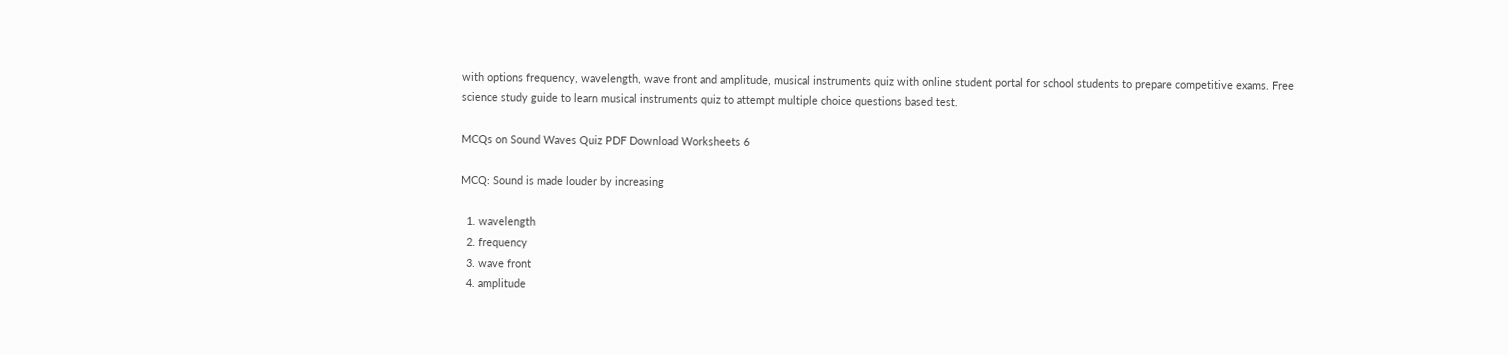with options frequency, wavelength, wave front and amplitude, musical instruments quiz with online student portal for school students to prepare competitive exams. Free science study guide to learn musical instruments quiz to attempt multiple choice questions based test.

MCQs on Sound Waves Quiz PDF Download Worksheets 6

MCQ: Sound is made louder by increasing

  1. wavelength
  2. frequency
  3. wave front
  4. amplitude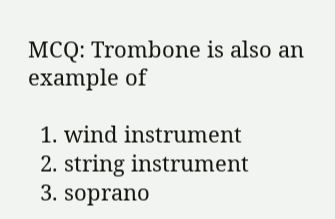MCQ: Trombone is also an example of

  1. wind instrument
  2. string instrument
  3. soprano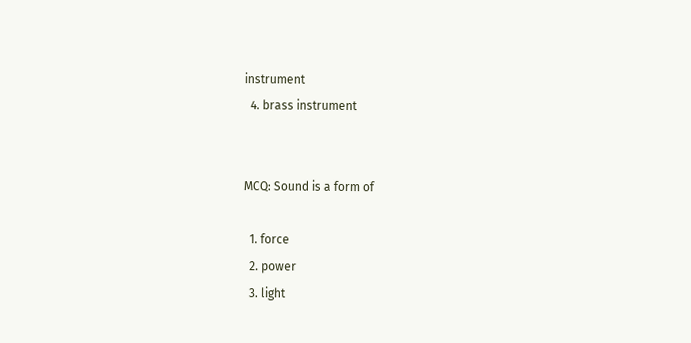instrument
  4. brass instrument


MCQ: Sound is a form of

  1. force
  2. power
  3. light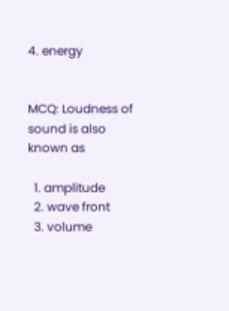4. energy


MCQ: Loudness of sound is also known as

  1. amplitude
  2. wave front
  3. volume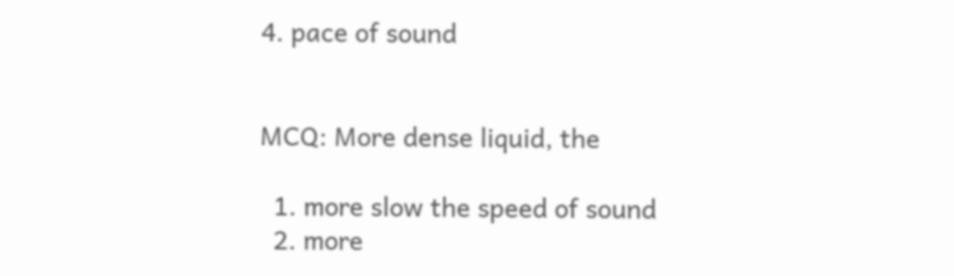4. pace of sound


MCQ: More dense liquid, the

  1. more slow the speed of sound
  2. more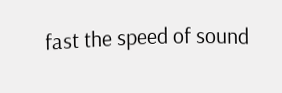fast the speed of sound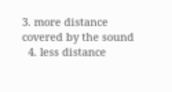3. more distance covered by the sound
  4. less distance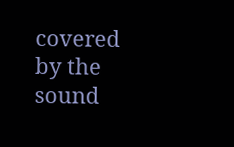covered by the sound